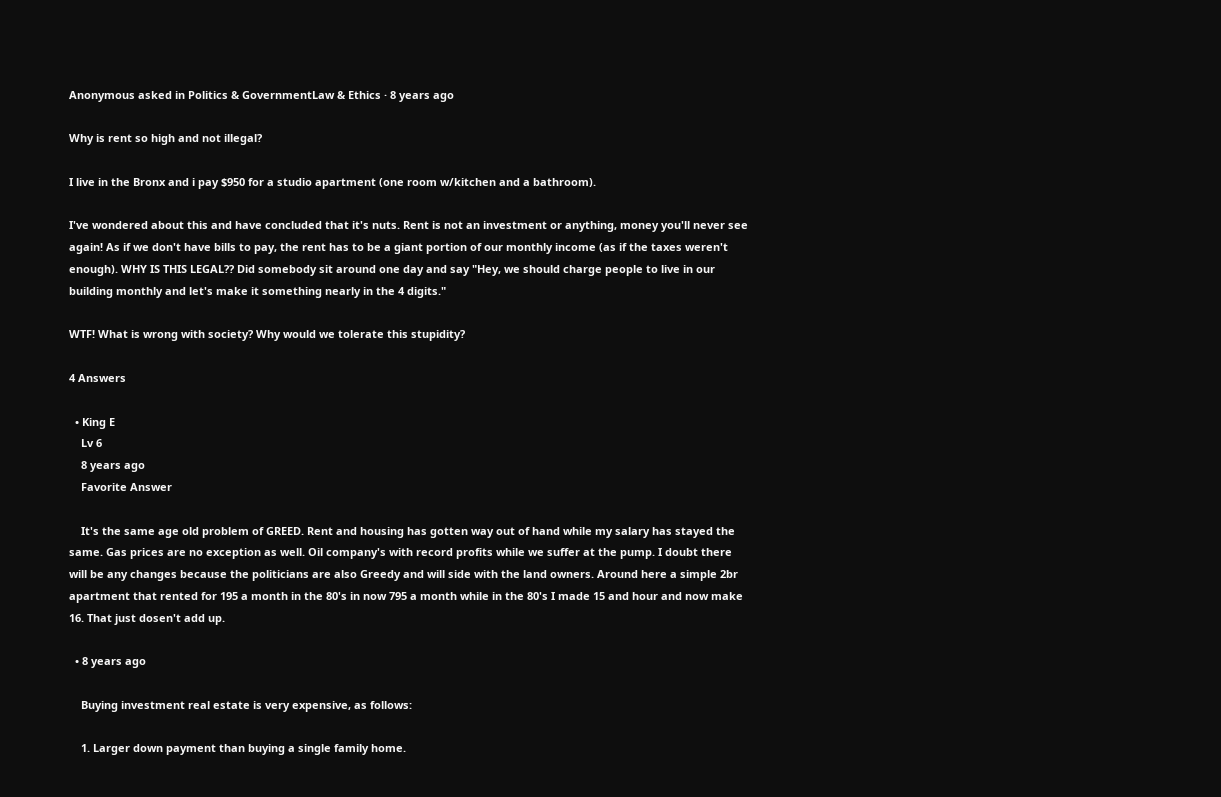Anonymous asked in Politics & GovernmentLaw & Ethics · 8 years ago

Why is rent so high and not illegal?

I live in the Bronx and i pay $950 for a studio apartment (one room w/kitchen and a bathroom).

I've wondered about this and have concluded that it's nuts. Rent is not an investment or anything, money you'll never see again! As if we don't have bills to pay, the rent has to be a giant portion of our monthly income (as if the taxes weren't enough). WHY IS THIS LEGAL?? Did somebody sit around one day and say "Hey, we should charge people to live in our building monthly and let's make it something nearly in the 4 digits."

WTF! What is wrong with society? Why would we tolerate this stupidity?

4 Answers

  • King E
    Lv 6
    8 years ago
    Favorite Answer

    It's the same age old problem of GREED. Rent and housing has gotten way out of hand while my salary has stayed the same. Gas prices are no exception as well. Oil company's with record profits while we suffer at the pump. I doubt there will be any changes because the politicians are also Greedy and will side with the land owners. Around here a simple 2br apartment that rented for 195 a month in the 80's in now 795 a month while in the 80's I made 15 and hour and now make 16. That just dosen't add up.

  • 8 years ago

    Buying investment real estate is very expensive, as follows:

    1. Larger down payment than buying a single family home.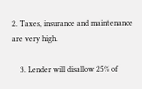2. Taxes, insurance and maintenance are very high.

    3. Lender will disallow 25% of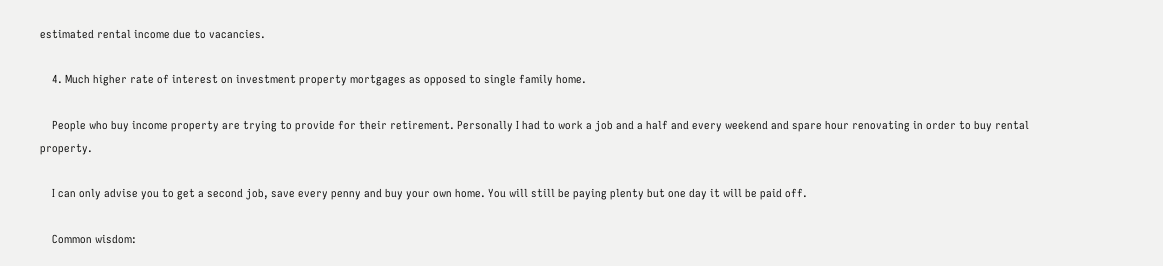estimated rental income due to vacancies.

    4. Much higher rate of interest on investment property mortgages as opposed to single family home.

    People who buy income property are trying to provide for their retirement. Personally I had to work a job and a half and every weekend and spare hour renovating in order to buy rental property.

    I can only advise you to get a second job, save every penny and buy your own home. You will still be paying plenty but one day it will be paid off.

    Common wisdom: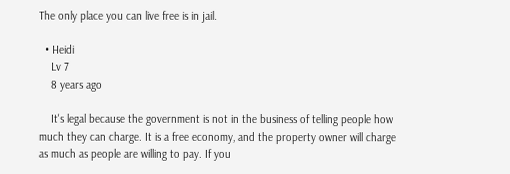The only place you can live free is in jail.

  • Heidi
    Lv 7
    8 years ago

    It's legal because the government is not in the business of telling people how much they can charge. It is a free economy, and the property owner will charge as much as people are willing to pay. If you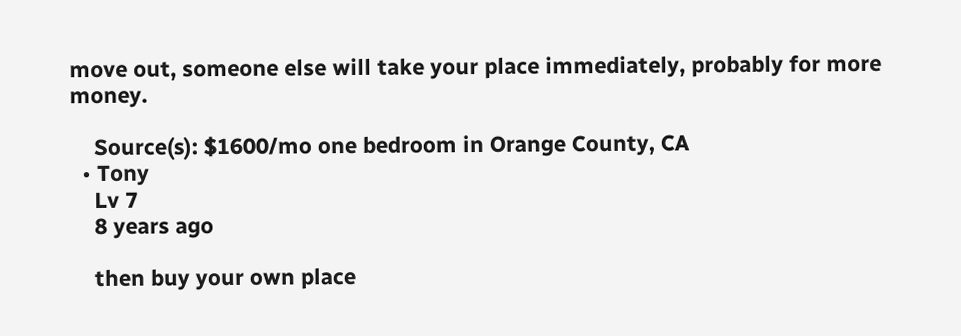move out, someone else will take your place immediately, probably for more money.

    Source(s): $1600/mo one bedroom in Orange County, CA
  • Tony
    Lv 7
    8 years ago

    then buy your own place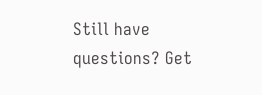Still have questions? Get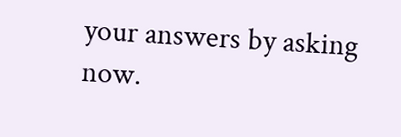your answers by asking now.